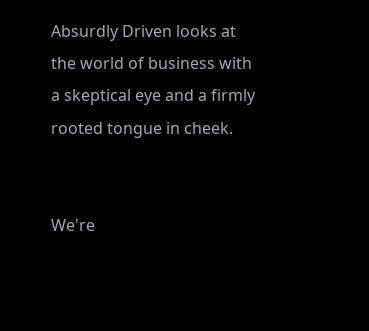Absurdly Driven looks at the world of business with a skeptical eye and a firmly rooted tongue in cheek.


We're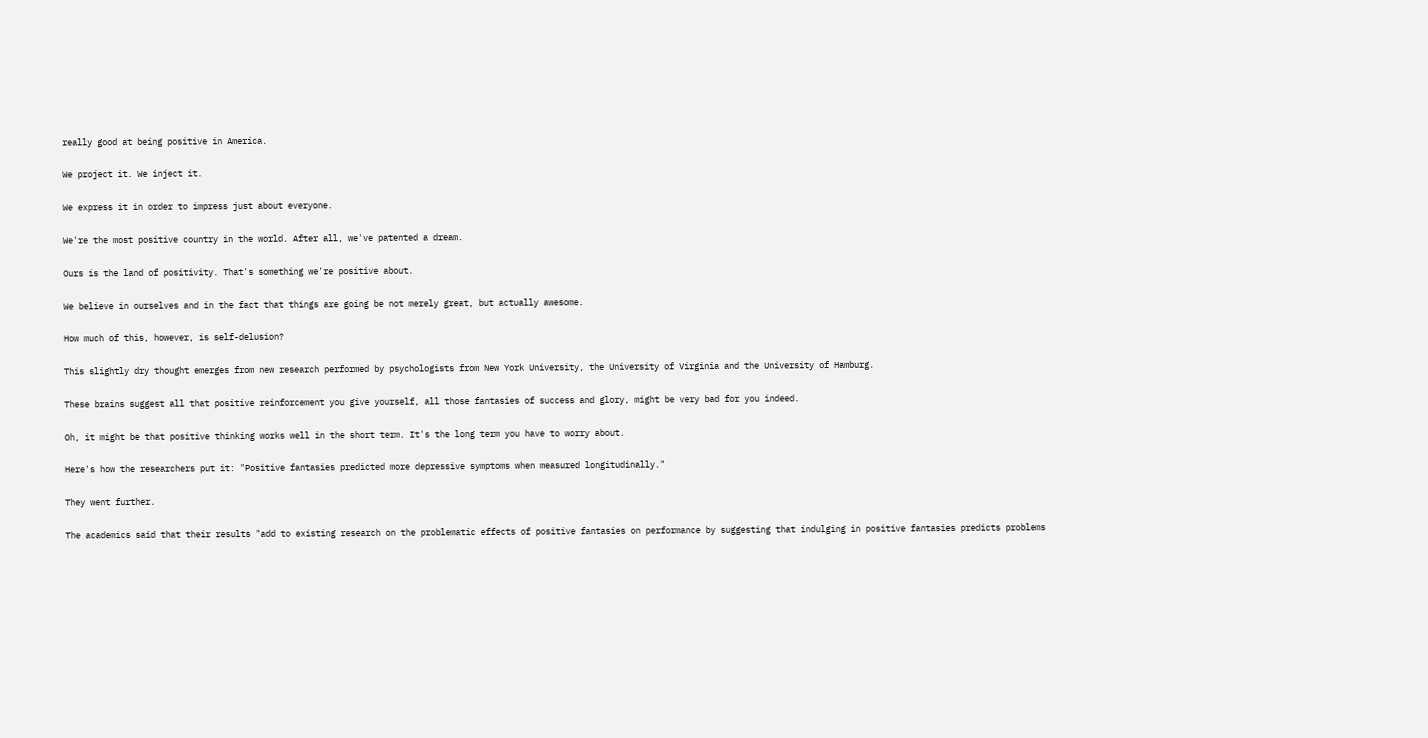really good at being positive in America.

We project it. We inject it.

We express it in order to impress just about everyone.

We're the most positive country in the world. After all, we've patented a dream.

Ours is the land of positivity. That's something we're positive about.

We believe in ourselves and in the fact that things are going be not merely great, but actually awesome.

How much of this, however, is self-delusion?

This slightly dry thought emerges from new research performed by psychologists from New York University, the University of Virginia and the University of Hamburg.

These brains suggest all that positive reinforcement you give yourself, all those fantasies of success and glory, might be very bad for you indeed.

Oh, it might be that positive thinking works well in the short term. It's the long term you have to worry about.

Here's how the researchers put it: "Positive fantasies predicted more depressive symptoms when measured longitudinally."

They went further.

The academics said that their results "add to existing research on the problematic effects of positive fantasies on performance by suggesting that indulging in positive fantasies predicts problems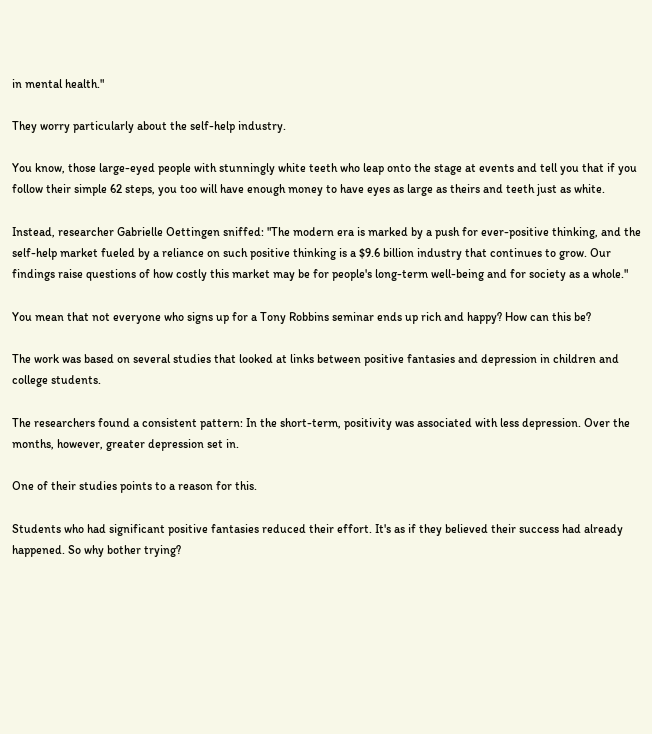in mental health."

They worry particularly about the self-help industry.

You know, those large-eyed people with stunningly white teeth who leap onto the stage at events and tell you that if you follow their simple 62 steps, you too will have enough money to have eyes as large as theirs and teeth just as white.

Instead, researcher Gabrielle Oettingen sniffed: "The modern era is marked by a push for ever-positive thinking, and the self-help market fueled by a reliance on such positive thinking is a $9.6 billion industry that continues to grow. Our findings raise questions of how costly this market may be for people's long-term well-being and for society as a whole."

You mean that not everyone who signs up for a Tony Robbins seminar ends up rich and happy? How can this be?

The work was based on several studies that looked at links between positive fantasies and depression in children and college students.

The researchers found a consistent pattern: In the short-term, positivity was associated with less depression. Over the months, however, greater depression set in.

One of their studies points to a reason for this.

Students who had significant positive fantasies reduced their effort. It's as if they believed their success had already happened. So why bother trying?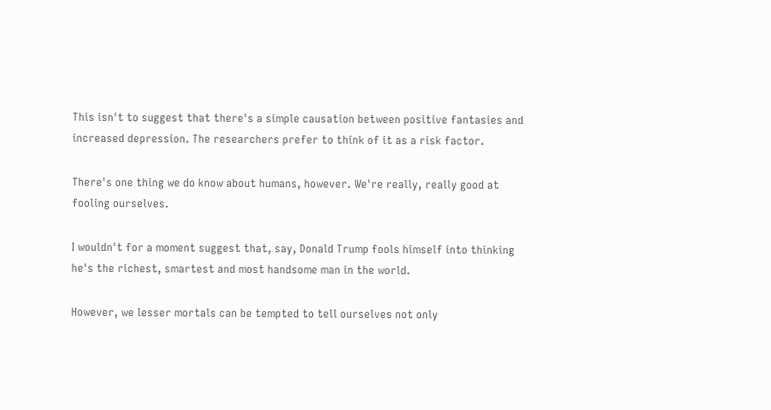This isn't to suggest that there's a simple causation between positive fantasies and increased depression. The researchers prefer to think of it as a risk factor.

There's one thing we do know about humans, however. We're really, really good at fooling ourselves.

I wouldn't for a moment suggest that, say, Donald Trump fools himself into thinking he's the richest, smartest and most handsome man in the world.

However, we lesser mortals can be tempted to tell ourselves not only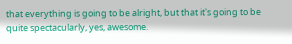that everything is going to be alright, but that it's going to be quite spectacularly, yes, awesome.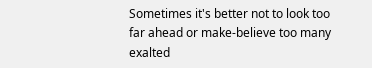Sometimes it's better not to look too far ahead or make-believe too many exalted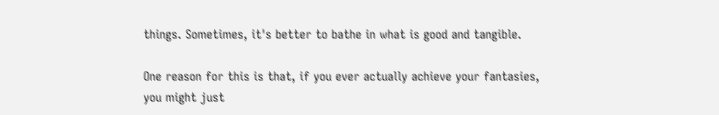things. Sometimes, it's better to bathe in what is good and tangible.

One reason for this is that, if you ever actually achieve your fantasies, you might just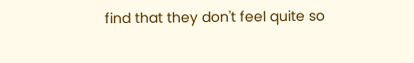find that they don't feel quite so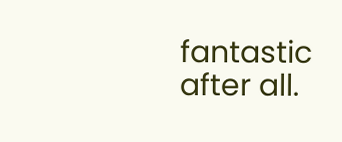fantastic after all.